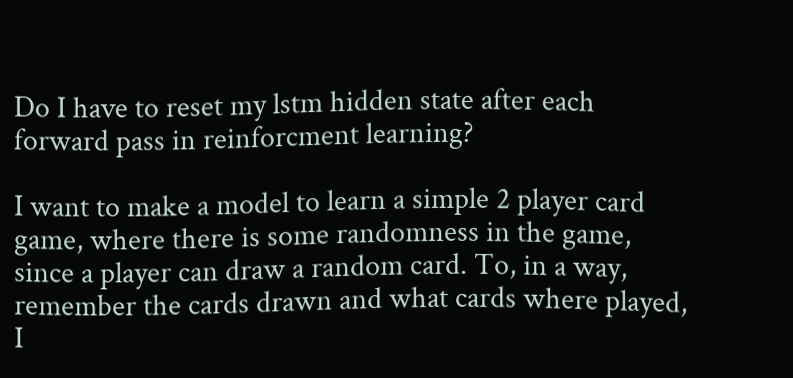Do I have to reset my lstm hidden state after each forward pass in reinforcment learning?

I want to make a model to learn a simple 2 player card game, where there is some randomness in the game, since a player can draw a random card. To, in a way, remember the cards drawn and what cards where played, I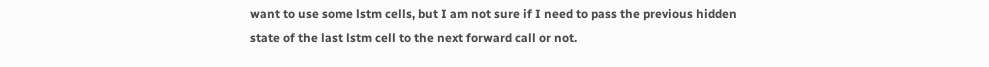want to use some lstm cells, but I am not sure if I need to pass the previous hidden state of the last lstm cell to the next forward call or not.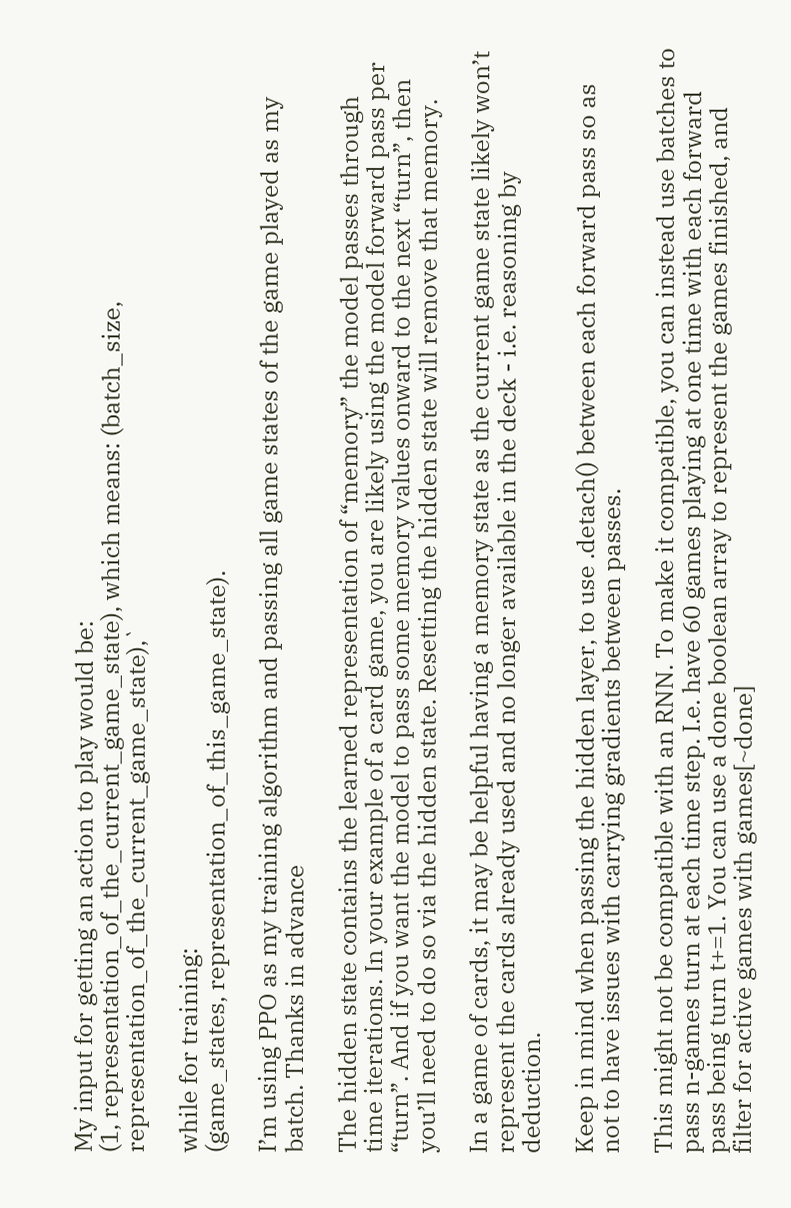My input for getting an action to play would be:
(1, representation_of_the_current_game_state), which means: (batch_size, representation_of_the_current_game_state),`

while for training:
(game_states, representation_of_this_game_state).

I’m using PPO as my training algorithm and passing all game states of the game played as my batch. Thanks in advance

The hidden state contains the learned representation of “memory” the model passes through time iterations. In your example of a card game, you are likely using the model forward pass per “turn”. And if you want the model to pass some memory values onward to the next “turn”, then you’ll need to do so via the hidden state. Resetting the hidden state will remove that memory.

In a game of cards, it may be helpful having a memory state as the current game state likely won’t represent the cards already used and no longer available in the deck - i.e. reasoning by deduction.

Keep in mind when passing the hidden layer, to use .detach() between each forward pass so as not to have issues with carrying gradients between passes.

This might not be compatible with an RNN. To make it compatible, you can instead use batches to pass n-games turn at each time step. I.e. have 60 games playing at one time with each forward pass being turn t+=1. You can use a done boolean array to represent the games finished, and filter for active games with games[~done]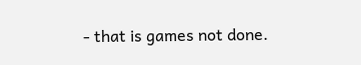- that is games not done.